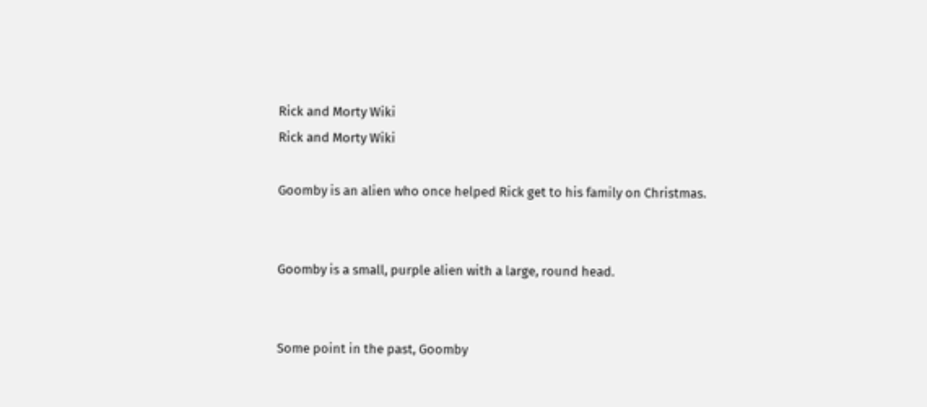Rick and Morty Wiki
Rick and Morty Wiki

Goomby is an alien who once helped Rick get to his family on Christmas.


Goomby is a small, purple alien with a large, round head.


Some point in the past, Goomby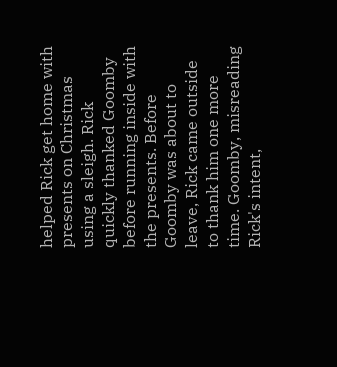helped Rick get home with presents on Christmas using a sleigh. Rick quickly thanked Goomby before running inside with the presents. Before Goomby was about to leave, Rick came outside to thank him one more time. Goomby, misreading Rick's intent,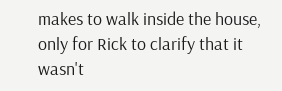makes to walk inside the house, only for Rick to clarify that it wasn't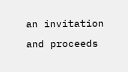an invitation and proceeds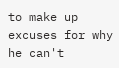to make up excuses for why he can't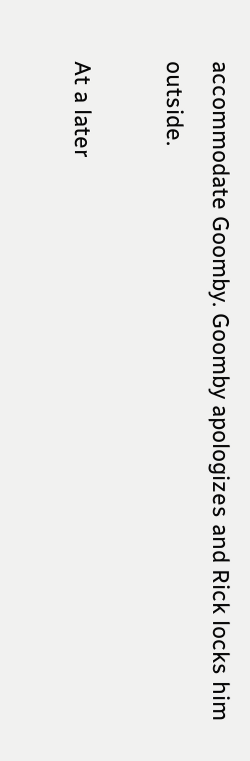accommodate Goomby. Goomby apologizes and Rick locks him outside.

At a later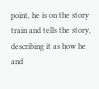point, he is on the story train and tells the story, describing it as how he and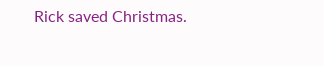Rick saved Christmas.